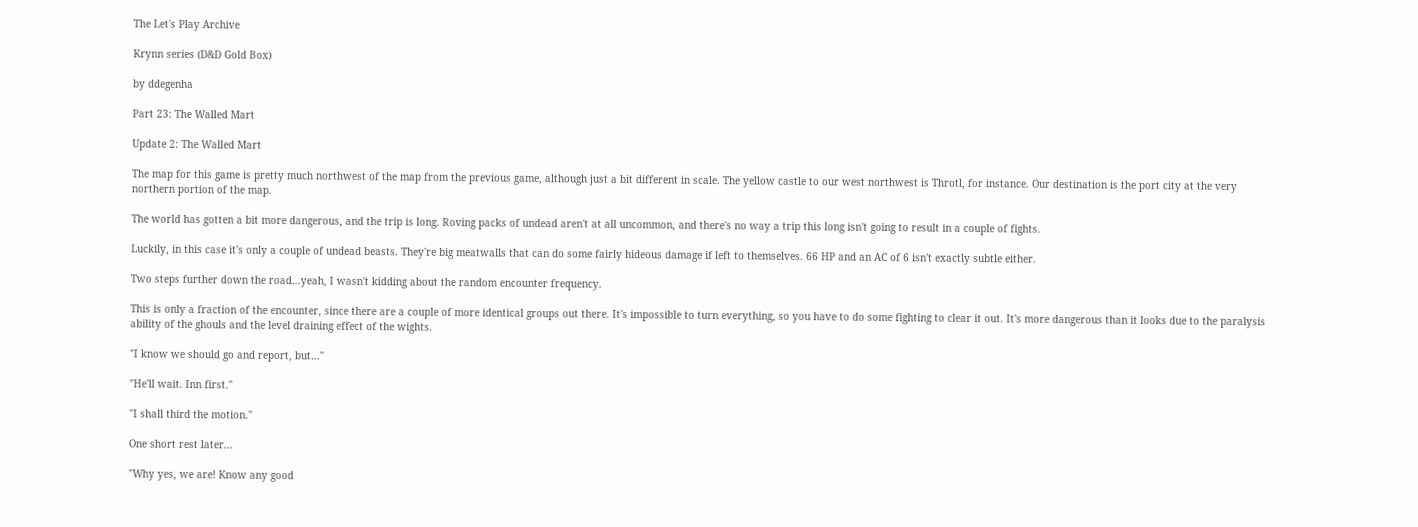The Let's Play Archive

Krynn series (D&D Gold Box)

by ddegenha

Part 23: The Walled Mart

Update 2: The Walled Mart

The map for this game is pretty much northwest of the map from the previous game, although just a bit different in scale. The yellow castle to our west northwest is Throtl, for instance. Our destination is the port city at the very northern portion of the map.

The world has gotten a bit more dangerous, and the trip is long. Roving packs of undead aren't at all uncommon, and there's no way a trip this long isn't going to result in a couple of fights.

Luckily, in this case it's only a couple of undead beasts. They're big meatwalls that can do some fairly hideous damage if left to themselves. 66 HP and an AC of 6 isn't exactly subtle either.

Two steps further down the road…yeah, I wasn't kidding about the random encounter frequency.

This is only a fraction of the encounter, since there are a couple of more identical groups out there. It's impossible to turn everything, so you have to do some fighting to clear it out. It's more dangerous than it looks due to the paralysis ability of the ghouls and the level draining effect of the wights.

"I know we should go and report, but…"

"He'll wait. Inn first."

"I shall third the motion."

One short rest later...

"Why yes, we are! Know any good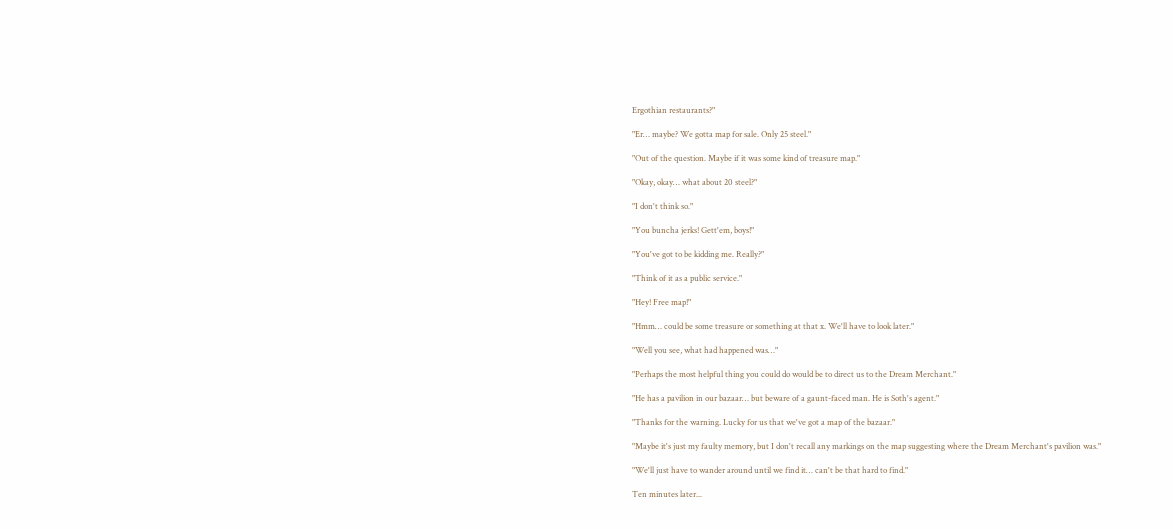Ergothian restaurants?"

"Er… maybe? We gotta map for sale. Only 25 steel."

"Out of the question. Maybe if it was some kind of treasure map."

"Okay, okay… what about 20 steel?"

"I don't think so."

"You buncha jerks! Gett'em, boys!"

"You've got to be kidding me. Really?"

"Think of it as a public service."

"Hey! Free map!"

"Hmm… could be some treasure or something at that x. We'll have to look later."

"Well you see, what had happened was…"

"Perhaps the most helpful thing you could do would be to direct us to the Dream Merchant."

"He has a pavilion in our bazaar… but beware of a gaunt-faced man. He is Soth's agent."

"Thanks for the warning. Lucky for us that we've got a map of the bazaar."

"Maybe it's just my faulty memory, but I don't recall any markings on the map suggesting where the Dream Merchant's pavilion was."

"We'll just have to wander around until we find it… can't be that hard to find."

Ten minutes later...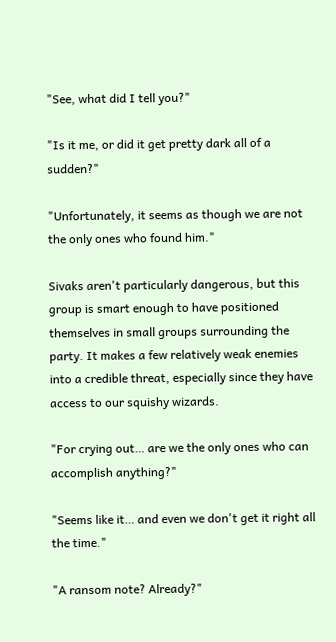"See, what did I tell you?"

"Is it me, or did it get pretty dark all of a sudden?"

"Unfortunately, it seems as though we are not the only ones who found him."

Sivaks aren't particularly dangerous, but this group is smart enough to have positioned themselves in small groups surrounding the party. It makes a few relatively weak enemies into a credible threat, especially since they have access to our squishy wizards.

"For crying out… are we the only ones who can accomplish anything?"

"Seems like it… and even we don't get it right all the time."

"A ransom note? Already?"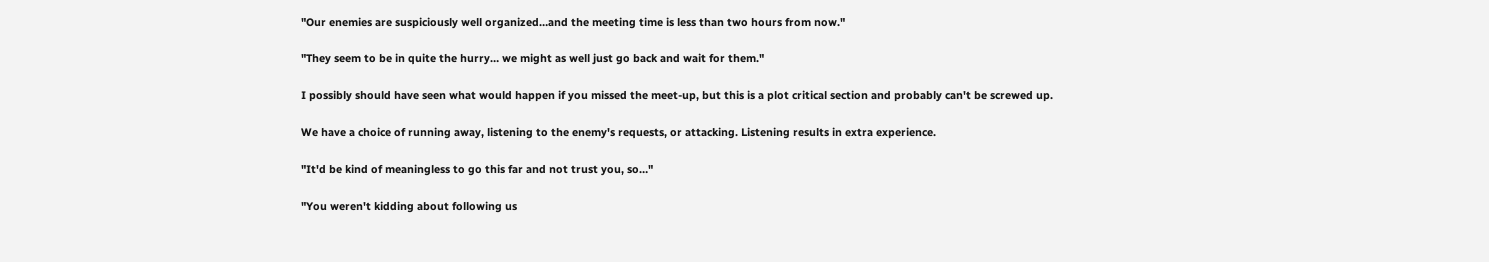"Our enemies are suspiciously well organized…and the meeting time is less than two hours from now."

"They seem to be in quite the hurry… we might as well just go back and wait for them."

I possibly should have seen what would happen if you missed the meet-up, but this is a plot critical section and probably can't be screwed up.

We have a choice of running away, listening to the enemy's requests, or attacking. Listening results in extra experience.

"It'd be kind of meaningless to go this far and not trust you, so…"

"You weren't kidding about following us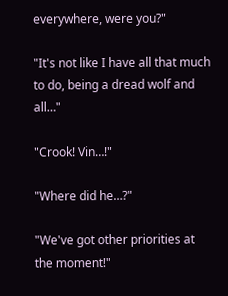everywhere, were you?"

"It's not like I have all that much to do, being a dread wolf and all…"

"Crook! Vin…!"

"Where did he…?"

"We've got other priorities at the moment!"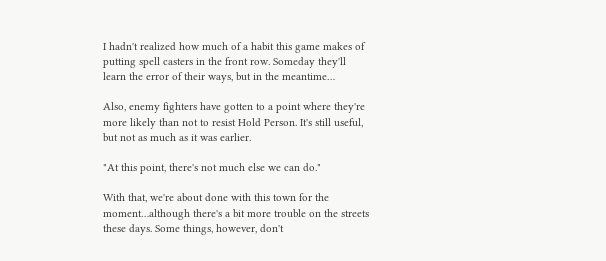I hadn't realized how much of a habit this game makes of putting spell casters in the front row. Someday they'll learn the error of their ways, but in the meantime…

Also, enemy fighters have gotten to a point where they're more likely than not to resist Hold Person. It's still useful, but not as much as it was earlier.

"At this point, there's not much else we can do."

With that, we're about done with this town for the moment…although there's a bit more trouble on the streets these days. Some things, however, don't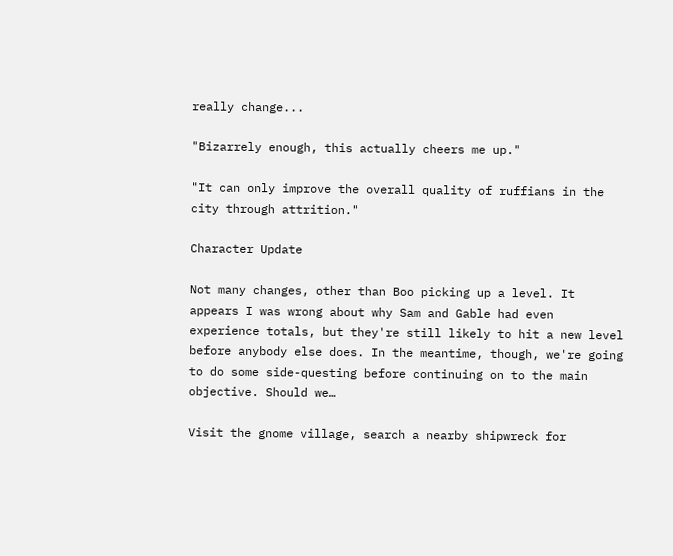really change...

"Bizarrely enough, this actually cheers me up."

"It can only improve the overall quality of ruffians in the city through attrition."

Character Update

Not many changes, other than Boo picking up a level. It appears I was wrong about why Sam and Gable had even experience totals, but they're still likely to hit a new level before anybody else does. In the meantime, though, we're going to do some side-questing before continuing on to the main objective. Should we…

Visit the gnome village, search a nearby shipwreck for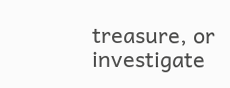treasure, or investigate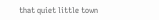that quiet little town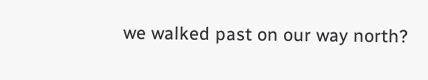we walked past on our way north?